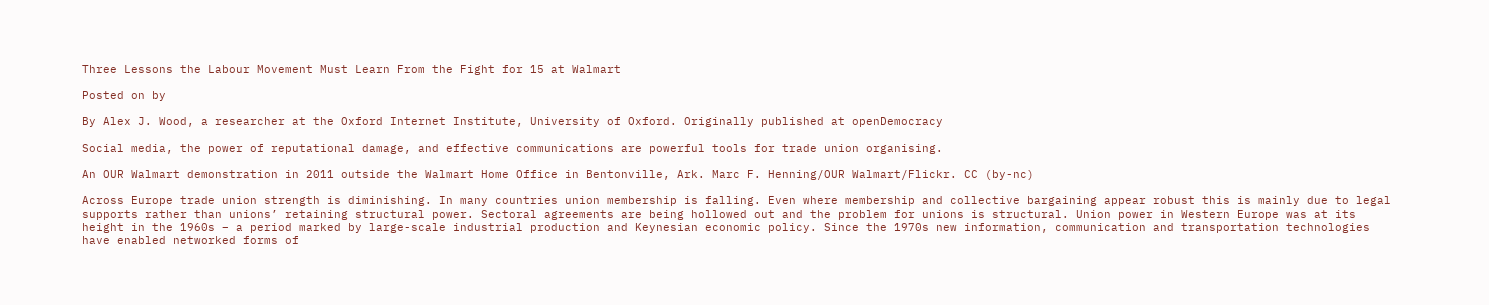Three Lessons the Labour Movement Must Learn From the Fight for 15 at Walmart

Posted on by

By Alex J. Wood, a researcher at the Oxford Internet Institute, University of Oxford. Originally published at openDemocracy

Social media, the power of reputational damage, and effective communications are powerful tools for trade union organising.

An OUR Walmart demonstration in 2011 outside the Walmart Home Office in Bentonville, Ark. Marc F. Henning/OUR Walmart/Flickr. CC (by-nc)

Across Europe trade union strength is diminishing. In many countries union membership is falling. Even where membership and collective bargaining appear robust this is mainly due to legal supports rather than unions’ retaining structural power. Sectoral agreements are being hollowed out and the problem for unions is structural. Union power in Western Europe was at its height in the 1960s – a period marked by large-scale industrial production and Keynesian economic policy. Since the 1970s new information, communication and transportation technologies have enabled networked forms of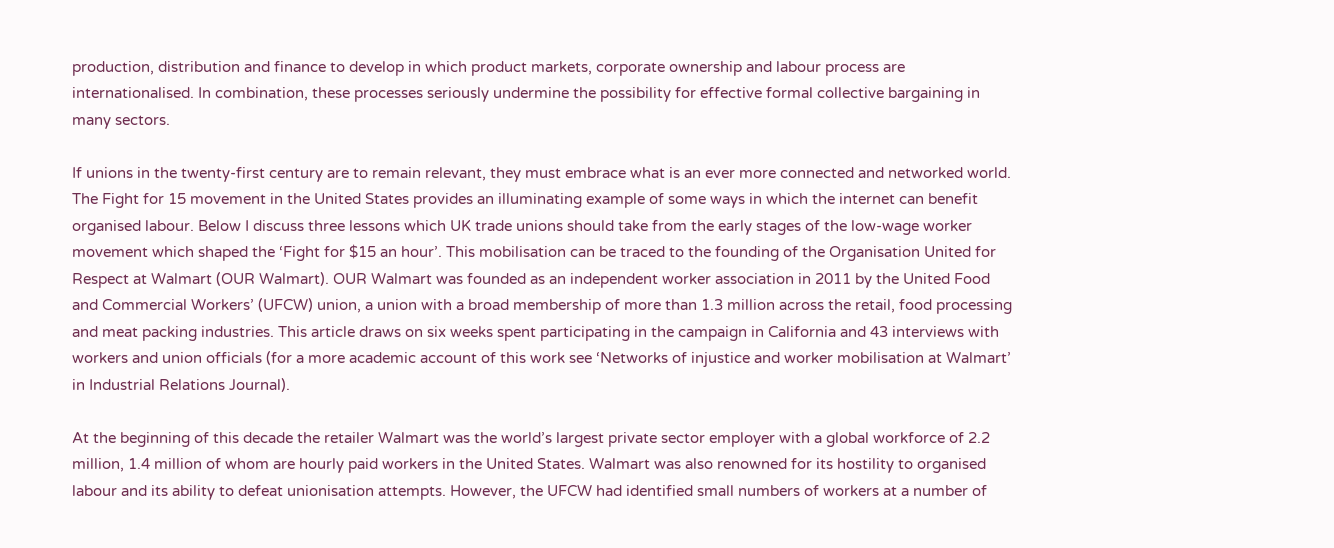production, distribution and finance to develop in which product markets, corporate ownership and labour process are internationalised. In combination, these processes seriously undermine the possibility for effective formal collective bargaining in many sectors.

If unions in the twenty-first century are to remain relevant, they must embrace what is an ever more connected and networked world. The Fight for 15 movement in the United States provides an illuminating example of some ways in which the internet can benefit organised labour. Below I discuss three lessons which UK trade unions should take from the early stages of the low-wage worker movement which shaped the ‘Fight for $15 an hour’. This mobilisation can be traced to the founding of the Organisation United for Respect at Walmart (OUR Walmart). OUR Walmart was founded as an independent worker association in 2011 by the United Food and Commercial Workers’ (UFCW) union, a union with a broad membership of more than 1.3 million across the retail, food processing and meat packing industries. This article draws on six weeks spent participating in the campaign in California and 43 interviews with workers and union officials (for a more academic account of this work see ‘Networks of injustice and worker mobilisation at Walmart’ in Industrial Relations Journal).

At the beginning of this decade the retailer Walmart was the world’s largest private sector employer with a global workforce of 2.2 million, 1.4 million of whom are hourly paid workers in the United States. Walmart was also renowned for its hostility to organised labour and its ability to defeat unionisation attempts. However, the UFCW had identified small numbers of workers at a number of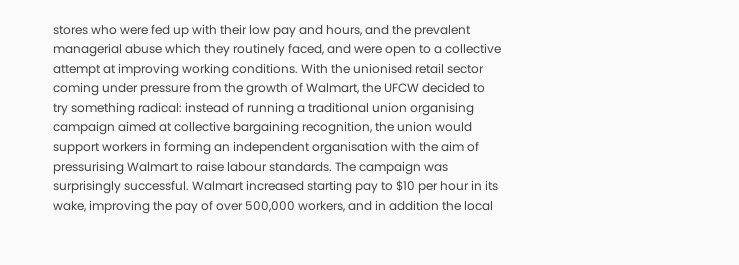stores who were fed up with their low pay and hours, and the prevalent managerial abuse which they routinely faced, and were open to a collective attempt at improving working conditions. With the unionised retail sector coming under pressure from the growth of Walmart, the UFCW decided to try something radical: instead of running a traditional union organising campaign aimed at collective bargaining recognition, the union would support workers in forming an independent organisation with the aim of pressurising Walmart to raise labour standards. The campaign was surprisingly successful. Walmart increased starting pay to $10 per hour in its wake, improving the pay of over 500,000 workers, and in addition the local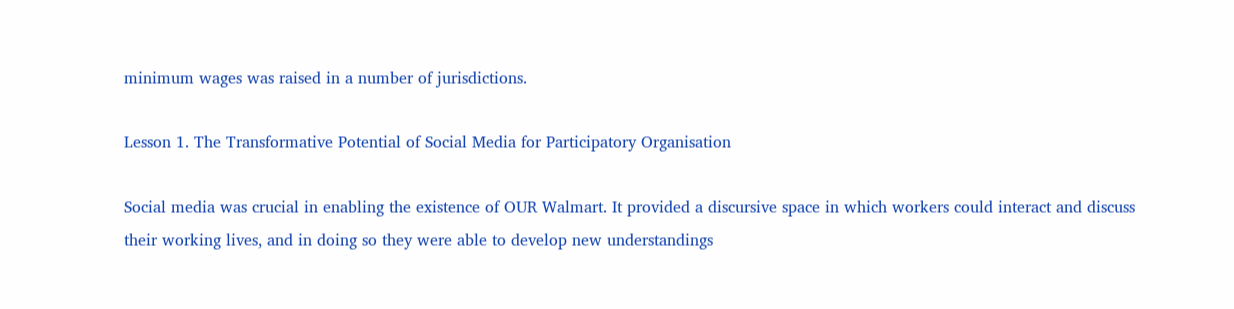minimum wages was raised in a number of jurisdictions.

Lesson 1. The Transformative Potential of Social Media for Participatory Organisation

Social media was crucial in enabling the existence of OUR Walmart. It provided a discursive space in which workers could interact and discuss their working lives, and in doing so they were able to develop new understandings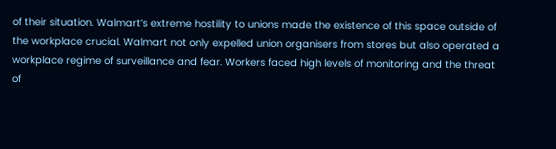of their situation. Walmart’s extreme hostility to unions made the existence of this space outside of the workplace crucial. Walmart not only expelled union organisers from stores but also operated a workplace regime of surveillance and fear. Workers faced high levels of monitoring and the threat of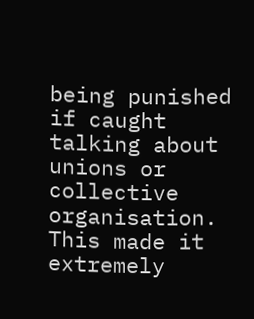being punished if caught talking about unions or collective organisation. This made it extremely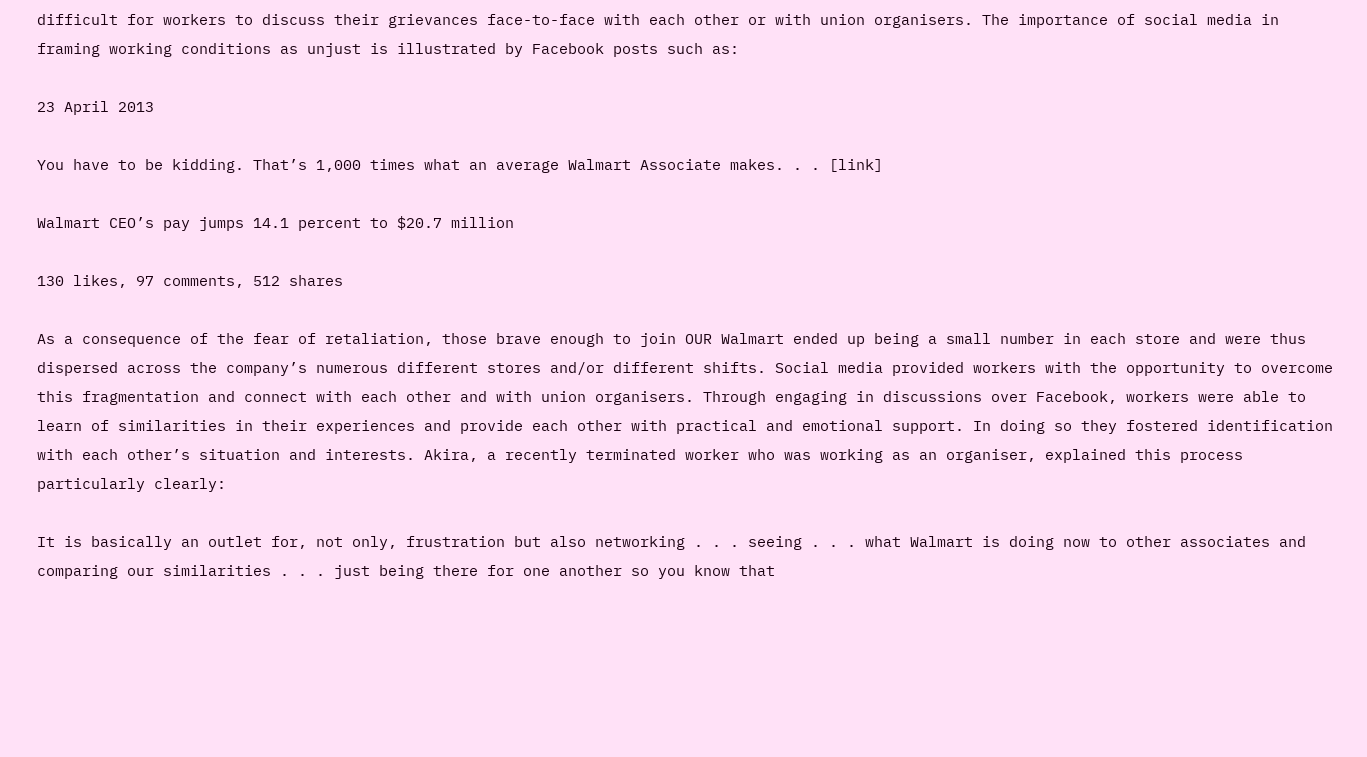difficult for workers to discuss their grievances face-to-face with each other or with union organisers. The importance of social media in framing working conditions as unjust is illustrated by Facebook posts such as:

23 April 2013

You have to be kidding. That’s 1,000 times what an average Walmart Associate makes. . . [link]

Walmart CEO’s pay jumps 14.1 percent to $20.7 million

130 likes, 97 comments, 512 shares

As a consequence of the fear of retaliation, those brave enough to join OUR Walmart ended up being a small number in each store and were thus dispersed across the company’s numerous different stores and/or different shifts. Social media provided workers with the opportunity to overcome this fragmentation and connect with each other and with union organisers. Through engaging in discussions over Facebook, workers were able to learn of similarities in their experiences and provide each other with practical and emotional support. In doing so they fostered identification with each other’s situation and interests. Akira, a recently terminated worker who was working as an organiser, explained this process particularly clearly:

It is basically an outlet for, not only, frustration but also networking . . . seeing . . . what Walmart is doing now to other associates and comparing our similarities . . . just being there for one another so you know that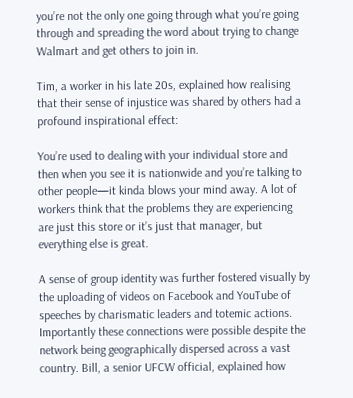you’re not the only one going through what you’re going through and spreading the word about trying to change Walmart and get others to join in.

Tim, a worker in his late 20s, explained how realising that their sense of injustice was shared by others had a profound inspirational effect:

You’re used to dealing with your individual store and then when you see it is nationwide and you’re talking to other people—it kinda blows your mind away. A lot of workers think that the problems they are experiencing are just this store or it’s just that manager, but everything else is great.

A sense of group identity was further fostered visually by the uploading of videos on Facebook and YouTube of speeches by charismatic leaders and totemic actions. Importantly these connections were possible despite the network being geographically dispersed across a vast country. Bill, a senior UFCW official, explained how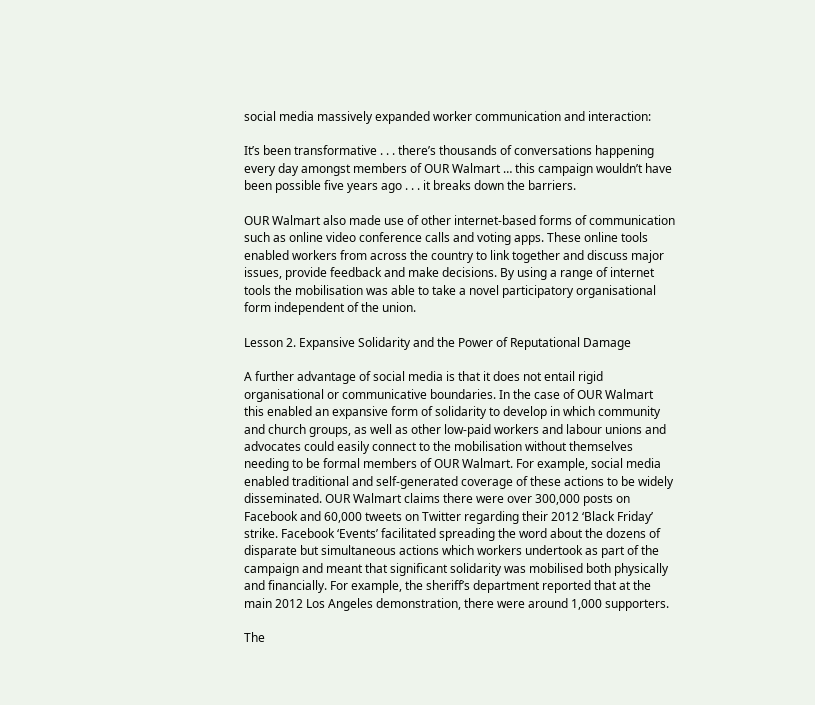social media massively expanded worker communication and interaction:

It’s been transformative . . . there’s thousands of conversations happening every day amongst members of OUR Walmart … this campaign wouldn’t have been possible five years ago . . . it breaks down the barriers.

OUR Walmart also made use of other internet-based forms of communication such as online video conference calls and voting apps. These online tools enabled workers from across the country to link together and discuss major issues, provide feedback and make decisions. By using a range of internet tools the mobilisation was able to take a novel participatory organisational form independent of the union.

Lesson 2. Expansive Solidarity and the Power of Reputational Damage

A further advantage of social media is that it does not entail rigid organisational or communicative boundaries. In the case of OUR Walmart this enabled an expansive form of solidarity to develop in which community and church groups, as well as other low-paid workers and labour unions and advocates could easily connect to the mobilisation without themselves needing to be formal members of OUR Walmart. For example, social media enabled traditional and self-generated coverage of these actions to be widely disseminated. OUR Walmart claims there were over 300,000 posts on Facebook and 60,000 tweets on Twitter regarding their 2012 ‘Black Friday’ strike. Facebook ‘Events’ facilitated spreading the word about the dozens of disparate but simultaneous actions which workers undertook as part of the campaign and meant that significant solidarity was mobilised both physically and financially. For example, the sheriff’s department reported that at the main 2012 Los Angeles demonstration, there were around 1,000 supporters.

The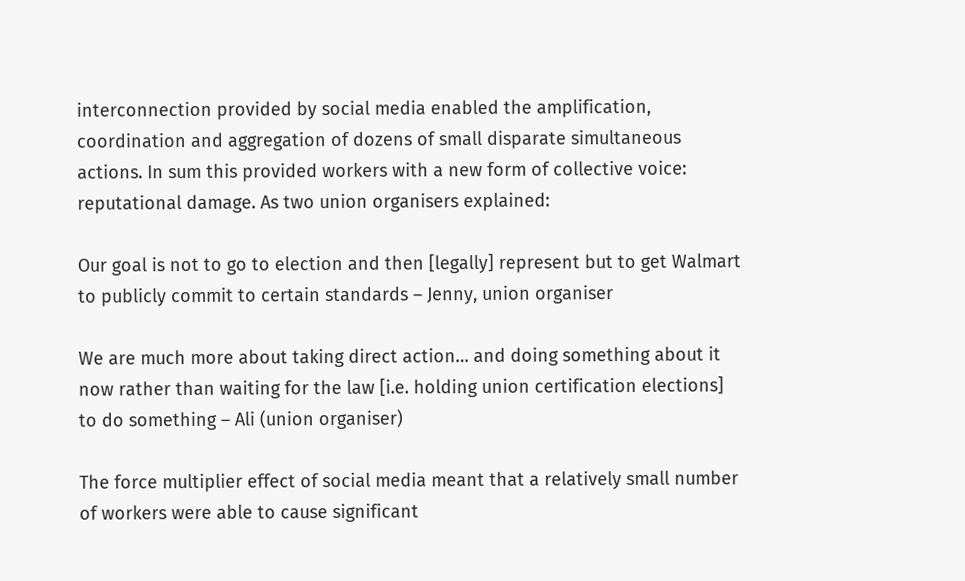interconnection provided by social media enabled the amplification, coordination and aggregation of dozens of small disparate simultaneous actions. In sum this provided workers with a new form of collective voice: reputational damage. As two union organisers explained:

Our goal is not to go to election and then [legally] represent but to get Walmart to publicly commit to certain standards – Jenny, union organiser

We are much more about taking direct action… and doing something about it now rather than waiting for the law [i.e. holding union certification elections] to do something – Ali (union organiser)

The force multiplier effect of social media meant that a relatively small number of workers were able to cause significant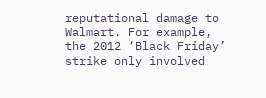reputational damage to Walmart. For example, the 2012 ‘Black Friday’ strike only involved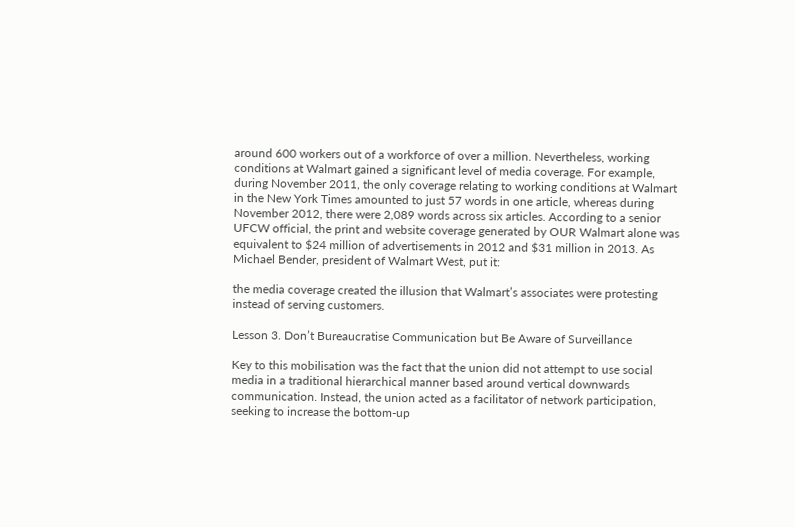around 600 workers out of a workforce of over a million. Nevertheless, working conditions at Walmart gained a significant level of media coverage. For example, during November 2011, the only coverage relating to working conditions at Walmart in the New York Times amounted to just 57 words in one article, whereas during November 2012, there were 2,089 words across six articles. According to a senior UFCW official, the print and website coverage generated by OUR Walmart alone was equivalent to $24 million of advertisements in 2012 and $31 million in 2013. As Michael Bender, president of Walmart West, put it:

the media coverage created the illusion that Walmart’s associates were protesting instead of serving customers.

Lesson 3. Don’t Bureaucratise Communication but Be Aware of Surveillance

Key to this mobilisation was the fact that the union did not attempt to use social media in a traditional hierarchical manner based around vertical downwards communication. Instead, the union acted as a facilitator of network participation, seeking to increase the bottom-up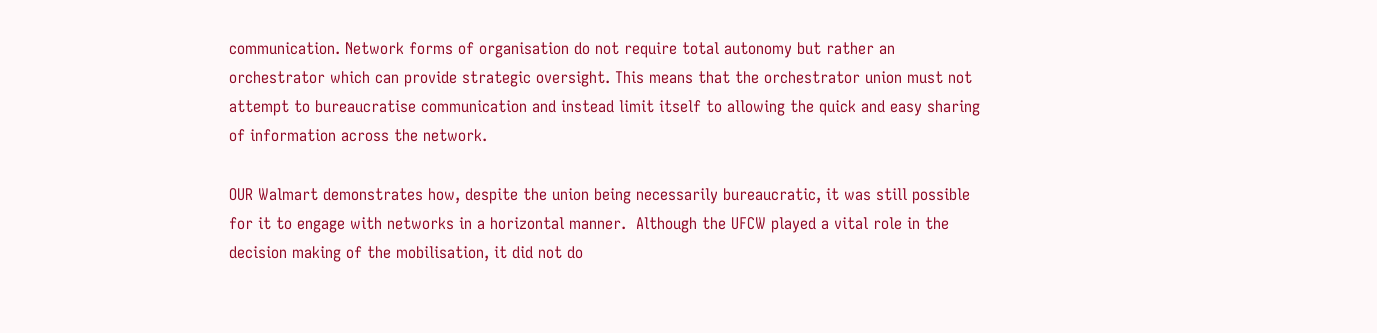communication. Network forms of organisation do not require total autonomy but rather an orchestrator which can provide strategic oversight. This means that the orchestrator union must not attempt to bureaucratise communication and instead limit itself to allowing the quick and easy sharing of information across the network.

OUR Walmart demonstrates how, despite the union being necessarily bureaucratic, it was still possible for it to engage with networks in a horizontal manner.  Although the UFCW played a vital role in the decision making of the mobilisation, it did not do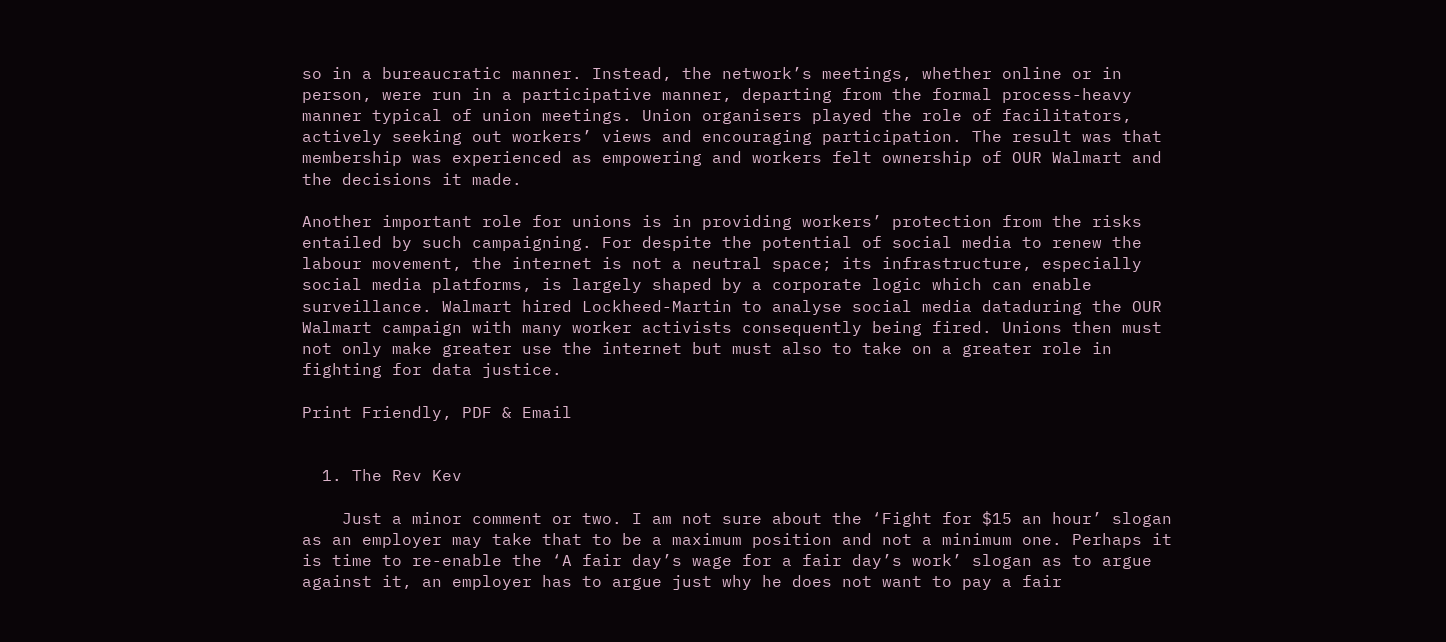so in a bureaucratic manner. Instead, the network’s meetings, whether online or in person, were run in a participative manner, departing from the formal process-heavy manner typical of union meetings. Union organisers played the role of facilitators, actively seeking out workers’ views and encouraging participation. The result was that membership was experienced as empowering and workers felt ownership of OUR Walmart and the decisions it made.

Another important role for unions is in providing workers’ protection from the risks entailed by such campaigning. For despite the potential of social media to renew the labour movement, the internet is not a neutral space; its infrastructure, especially social media platforms, is largely shaped by a corporate logic which can enable surveillance. Walmart hired Lockheed-Martin to analyse social media dataduring the OUR Walmart campaign with many worker activists consequently being fired. Unions then must not only make greater use the internet but must also to take on a greater role in fighting for data justice.

Print Friendly, PDF & Email


  1. The Rev Kev

    Just a minor comment or two. I am not sure about the ‘Fight for $15 an hour’ slogan as an employer may take that to be a maximum position and not a minimum one. Perhaps it is time to re-enable the ‘A fair day’s wage for a fair day’s work’ slogan as to argue against it, an employer has to argue just why he does not want to pay a fair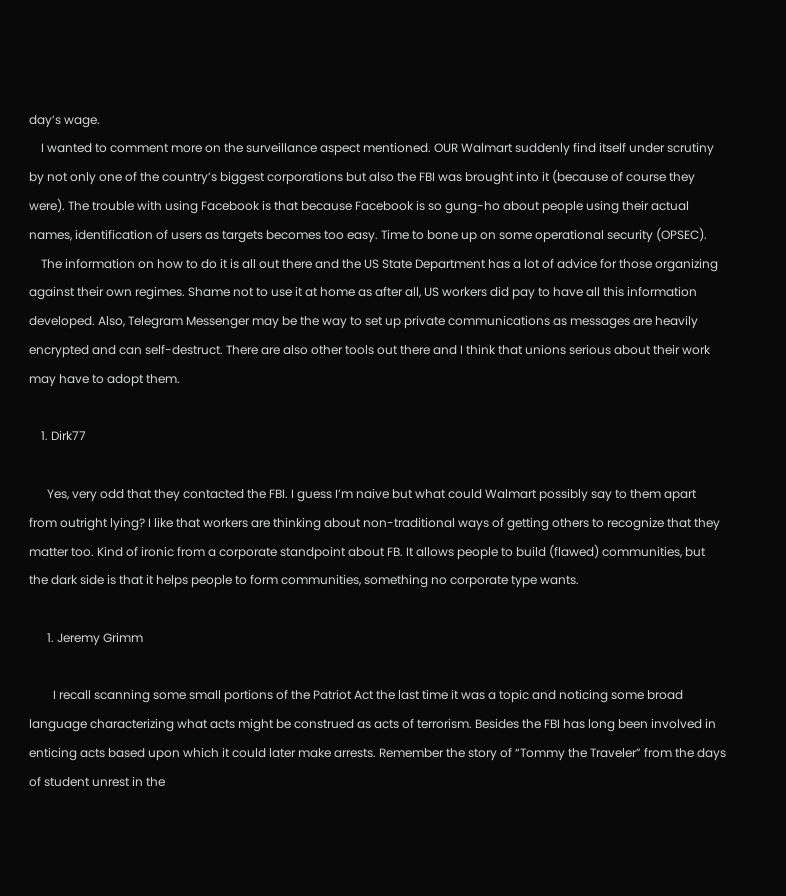day’s wage.
    I wanted to comment more on the surveillance aspect mentioned. OUR Walmart suddenly find itself under scrutiny by not only one of the country’s biggest corporations but also the FBI was brought into it (because of course they were). The trouble with using Facebook is that because Facebook is so gung-ho about people using their actual names, identification of users as targets becomes too easy. Time to bone up on some operational security (OPSEC).
    The information on how to do it is all out there and the US State Department has a lot of advice for those organizing against their own regimes. Shame not to use it at home as after all, US workers did pay to have all this information developed. Also, Telegram Messenger may be the way to set up private communications as messages are heavily encrypted and can self-destruct. There are also other tools out there and I think that unions serious about their work may have to adopt them.

    1. Dirk77

      Yes, very odd that they contacted the FBI. I guess I’m naive but what could Walmart possibly say to them apart from outright lying? I like that workers are thinking about non-traditional ways of getting others to recognize that they matter too. Kind of ironic from a corporate standpoint about FB. It allows people to build (flawed) communities, but the dark side is that it helps people to form communities, something no corporate type wants.

      1. Jeremy Grimm

        I recall scanning some small portions of the Patriot Act the last time it was a topic and noticing some broad language characterizing what acts might be construed as acts of terrorism. Besides the FBI has long been involved in enticing acts based upon which it could later make arrests. Remember the story of “Tommy the Traveler” from the days of student unrest in the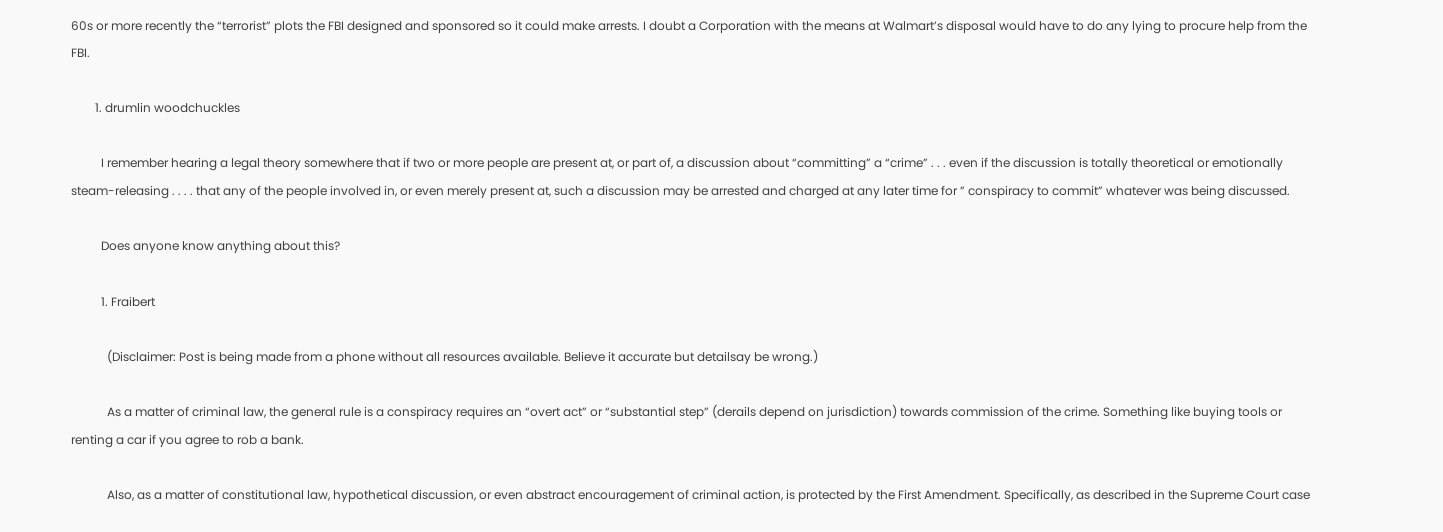60s or more recently the “terrorist” plots the FBI designed and sponsored so it could make arrests. I doubt a Corporation with the means at Walmart’s disposal would have to do any lying to procure help from the FBI.

        1. drumlin woodchuckles

          I remember hearing a legal theory somewhere that if two or more people are present at, or part of, a discussion about “committing” a “crime” . . . even if the discussion is totally theoretical or emotionally steam-releasing . . . . that any of the people involved in, or even merely present at, such a discussion may be arrested and charged at any later time for ” conspiracy to commit” whatever was being discussed.

          Does anyone know anything about this?

          1. Fraibert

            (Disclaimer: Post is being made from a phone without all resources available. Believe it accurate but detailsay be wrong.)

            As a matter of criminal law, the general rule is a conspiracy requires an “overt act” or “substantial step” (derails depend on jurisdiction) towards commission of the crime. Something like buying tools or renting a car if you agree to rob a bank.

            Also, as a matter of constitutional law, hypothetical discussion, or even abstract encouragement of criminal action, is protected by the First Amendment. Specifically, as described in the Supreme Court case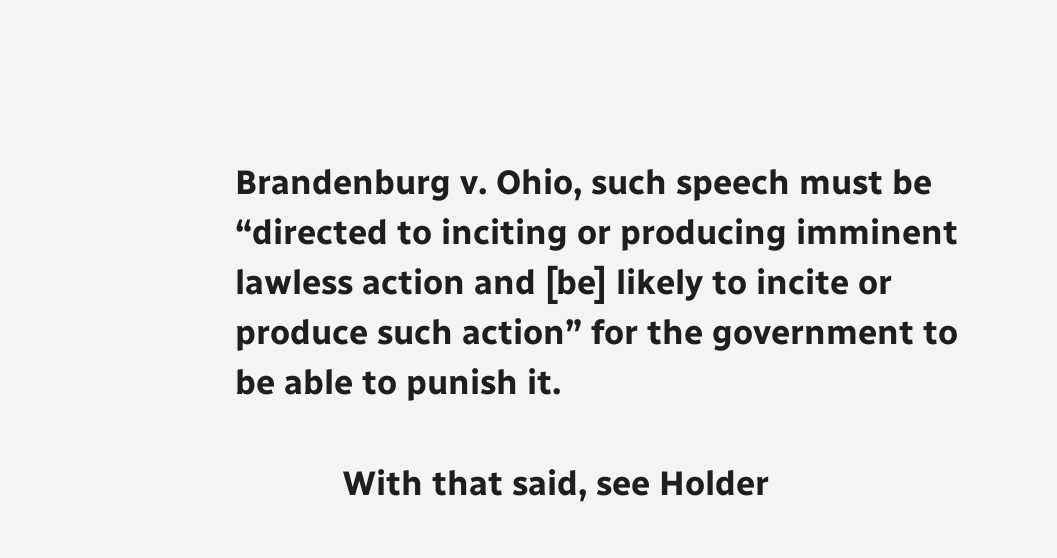Brandenburg v. Ohio, such speech must be “directed to inciting or producing imminent lawless action and [be] likely to incite or produce such action” for the government to be able to punish it.

            With that said, see Holder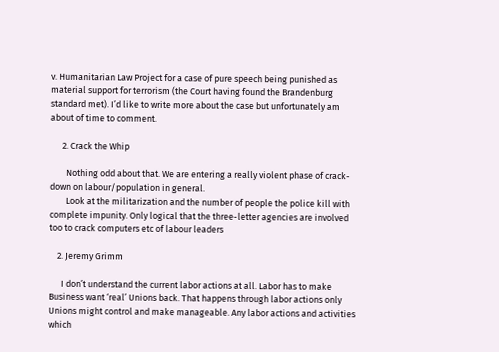v. Humanitarian Law Project for a case of pure speech being punished as material support for terrorism (the Court having found the Brandenburg standard met). I’d like to write more about the case but unfortunately am about of time to comment.

      2. Crack the Whip

        Nothing odd about that. We are entering a really violent phase of crack-down on labour/population in general.
        Look at the militarization and the number of people the police kill with complete impunity. Only logical that the three-letter agencies are involved too to crack computers etc of labour leaders

    2. Jeremy Grimm

      I don’t understand the current labor actions at all. Labor has to make Business want ‘real’ Unions back. That happens through labor actions only Unions might control and make manageable. Any labor actions and activities which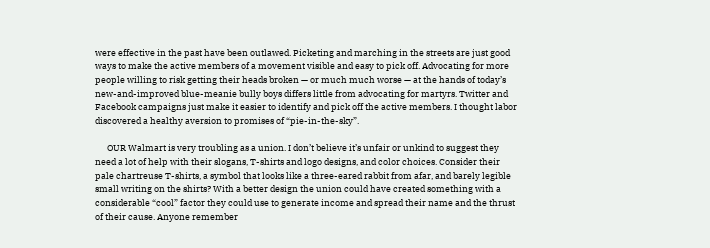were effective in the past have been outlawed. Picketing and marching in the streets are just good ways to make the active members of a movement visible and easy to pick off. Advocating for more people willing to risk getting their heads broken — or much much worse — at the hands of today’s new-and-improved blue-meanie bully boys differs little from advocating for martyrs. Twitter and Facebook campaigns just make it easier to identify and pick off the active members. I thought labor discovered a healthy aversion to promises of “pie-in-the-sky”.

      OUR Walmart is very troubling as a union. I don’t believe it’s unfair or unkind to suggest they need a lot of help with their slogans, T-shirts and logo designs, and color choices. Consider their pale chartreuse T-shirts, a symbol that looks like a three-eared rabbit from afar, and barely legible small writing on the shirts? With a better design the union could have created something with a considerable “cool” factor they could use to generate income and spread their name and the thrust of their cause. Anyone remember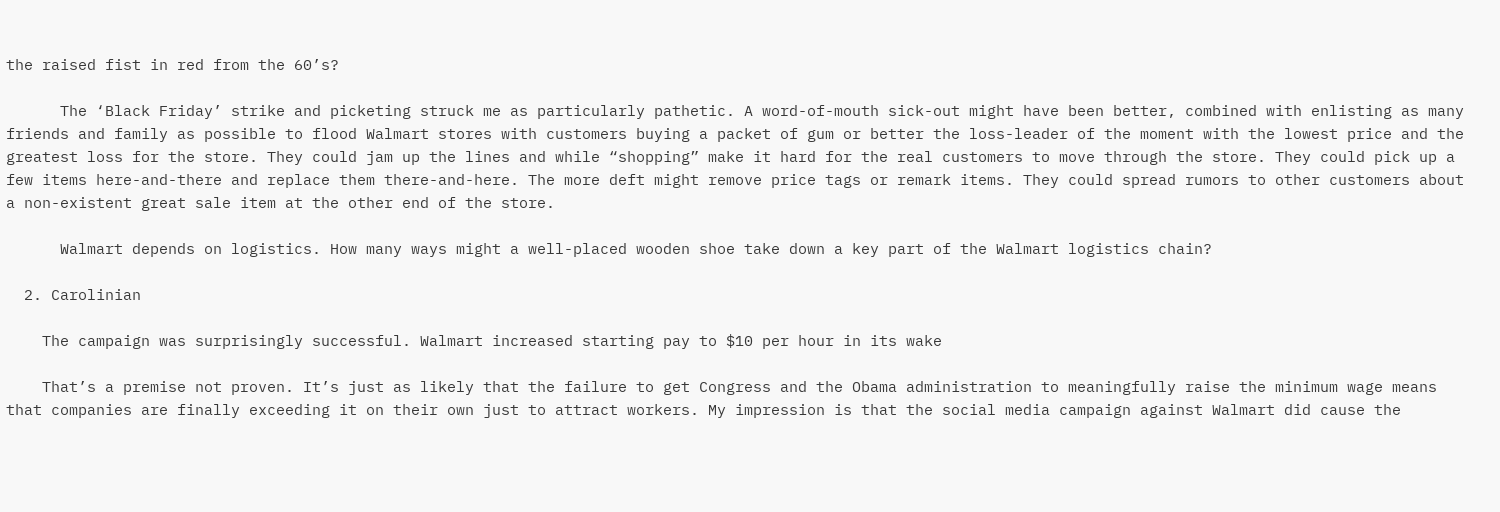the raised fist in red from the 60’s?

      The ‘Black Friday’ strike and picketing struck me as particularly pathetic. A word-of-mouth sick-out might have been better, combined with enlisting as many friends and family as possible to flood Walmart stores with customers buying a packet of gum or better the loss-leader of the moment with the lowest price and the greatest loss for the store. They could jam up the lines and while “shopping” make it hard for the real customers to move through the store. They could pick up a few items here-and-there and replace them there-and-here. The more deft might remove price tags or remark items. They could spread rumors to other customers about a non-existent great sale item at the other end of the store.

      Walmart depends on logistics. How many ways might a well-placed wooden shoe take down a key part of the Walmart logistics chain?

  2. Carolinian

    The campaign was surprisingly successful. Walmart increased starting pay to $10 per hour in its wake

    That’s a premise not proven. It’s just as likely that the failure to get Congress and the Obama administration to meaningfully raise the minimum wage means that companies are finally exceeding it on their own just to attract workers. My impression is that the social media campaign against Walmart did cause the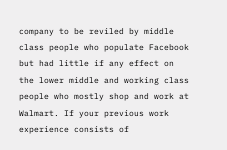company to be reviled by middle class people who populate Facebook but had little if any effect on the lower middle and working class people who mostly shop and work at Walmart. If your previous work experience consists of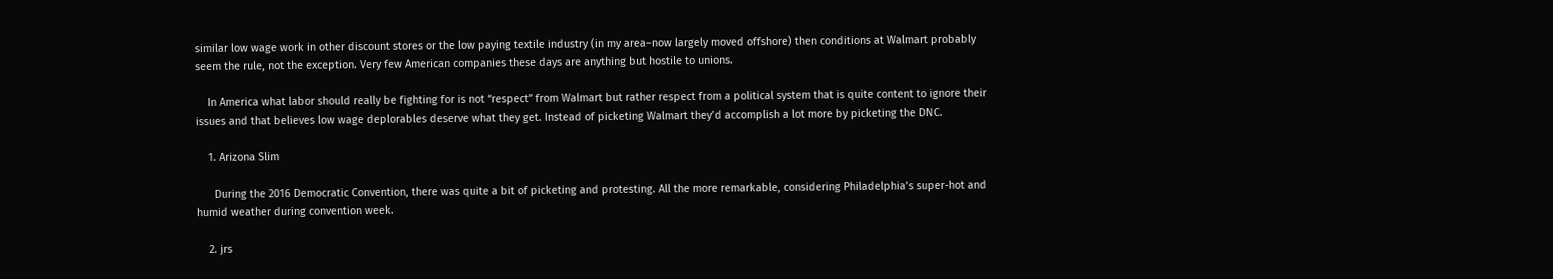similar low wage work in other discount stores or the low paying textile industry (in my area–now largely moved offshore) then conditions at Walmart probably seem the rule, not the exception. Very few American companies these days are anything but hostile to unions.

    In America what labor should really be fighting for is not “respect” from Walmart but rather respect from a political system that is quite content to ignore their issues and that believes low wage deplorables deserve what they get. Instead of picketing Walmart they’d accomplish a lot more by picketing the DNC.

    1. Arizona Slim

      During the 2016 Democratic Convention, there was quite a bit of picketing and protesting. All the more remarkable, considering Philadelphia’s super-hot and humid weather during convention week.

    2. jrs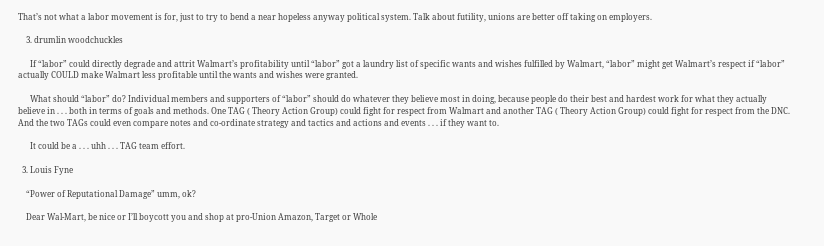That’s not what a labor movement is for, just to try to bend a near hopeless anyway political system. Talk about futility, unions are better off taking on employers.

    3. drumlin woodchuckles

      If “labor” could directly degrade and attrit Walmart’s profitability until “labor” got a laundry list of specific wants and wishes fulfilled by Walmart, “labor” might get Walmart’s respect if “labor” actually COULD make Walmart less profitable until the wants and wishes were granted.

      What should “labor” do? Individual members and supporters of “labor” should do whatever they believe most in doing, because people do their best and hardest work for what they actually believe in . . . both in terms of goals and methods. One TAG ( Theory Action Group) could fight for respect from Walmart and another TAG ( Theory Action Group) could fight for respect from the DNC. And the two TAGs could even compare notes and co-ordinate strategy and tactics and actions and events . . . if they want to.

      It could be a . . . uhh . . . TAG team effort.

  3. Louis Fyne

    “Power of Reputational Damage” umm, ok?

    Dear Wal-Mart, be nice or I’ll boycott you and shop at pro-Union Amazon, Target or Whole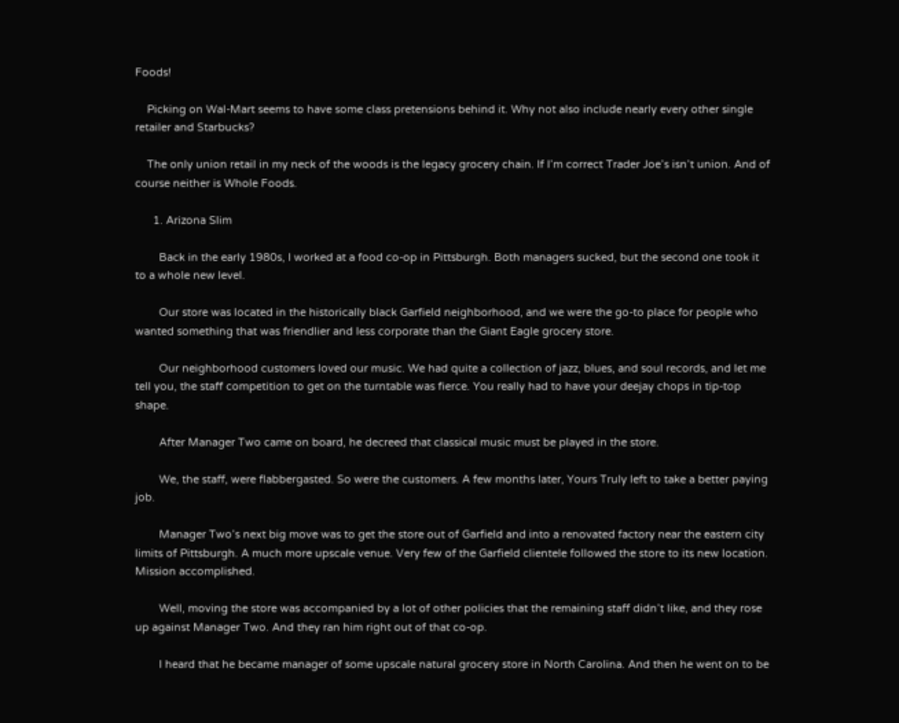Foods!

    Picking on Wal-Mart seems to have some class pretensions behind it. Why not also include nearly every other single retailer and Starbucks?

    The only union retail in my neck of the woods is the legacy grocery chain. If I’m correct Trader Joe’s isn’t union. And of course neither is Whole Foods.

      1. Arizona Slim

        Back in the early 1980s, I worked at a food co-op in Pittsburgh. Both managers sucked, but the second one took it to a whole new level.

        Our store was located in the historically black Garfield neighborhood, and we were the go-to place for people who wanted something that was friendlier and less corporate than the Giant Eagle grocery store.

        Our neighborhood customers loved our music. We had quite a collection of jazz, blues, and soul records, and let me tell you, the staff competition to get on the turntable was fierce. You really had to have your deejay chops in tip-top shape.

        After Manager Two came on board, he decreed that classical music must be played in the store.

        We, the staff, were flabbergasted. So were the customers. A few months later, Yours Truly left to take a better paying job.

        Manager Two’s next big move was to get the store out of Garfield and into a renovated factory near the eastern city limits of Pittsburgh. A much more upscale venue. Very few of the Garfield clientele followed the store to its new location. Mission accomplished.

        Well, moving the store was accompanied by a lot of other policies that the remaining staff didn’t like, and they rose up against Manager Two. And they ran him right out of that co-op.

        I heard that he became manager of some upscale natural grocery store in North Carolina. And then he went on to be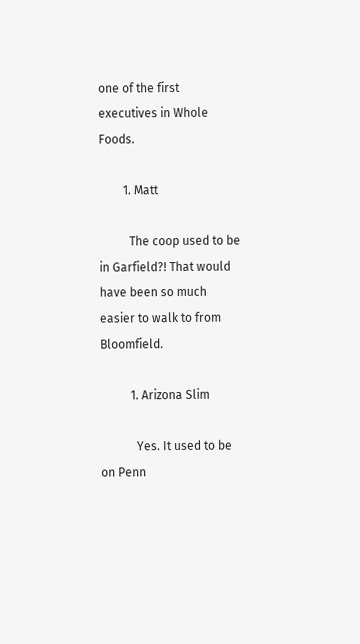one of the first executives in Whole Foods.

        1. Matt

          The coop used to be in Garfield?! That would have been so much easier to walk to from Bloomfield.

          1. Arizona Slim

            Yes. It used to be on Penn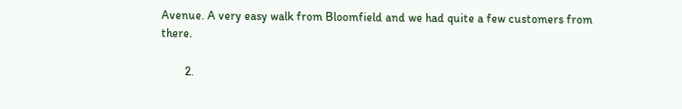Avenue. A very easy walk from Bloomfield and we had quite a few customers from there.

        2.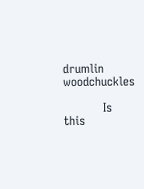drumlin woodchuckles

          Is this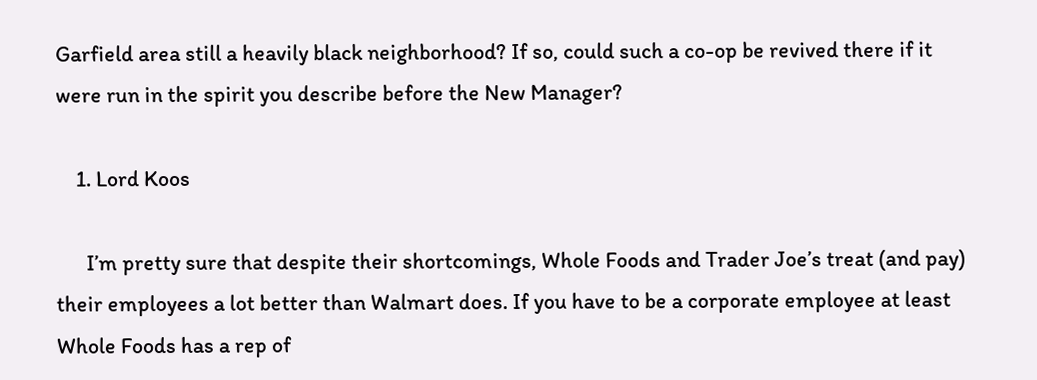Garfield area still a heavily black neighborhood? If so, could such a co-op be revived there if it were run in the spirit you describe before the New Manager?

    1. Lord Koos

      I’m pretty sure that despite their shortcomings, Whole Foods and Trader Joe’s treat (and pay) their employees a lot better than Walmart does. If you have to be a corporate employee at least Whole Foods has a rep of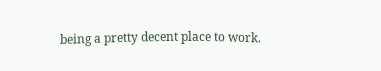being a pretty decent place to work.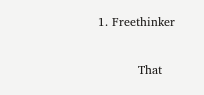1. Freethinker

          That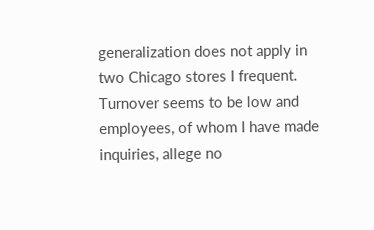generalization does not apply in two Chicago stores I frequent. Turnover seems to be low and employees, of whom I have made inquiries, allege no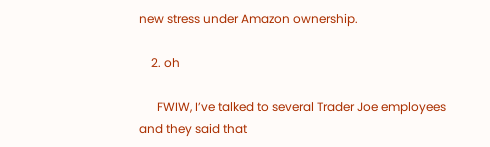new stress under Amazon ownership.

    2. oh

      FWIW, I’ve talked to several Trader Joe employees and they said that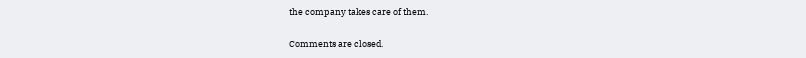the company takes care of them.

Comments are closed.